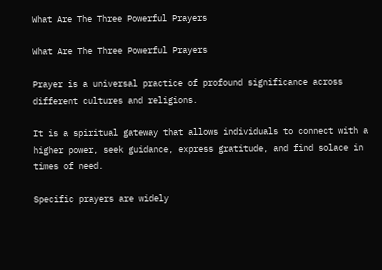What Are The Three Powerful Prayers

What Are The Three Powerful Prayers

Prayer is a universal practice of profound significance across different cultures and religions.

It is a spiritual gateway that allows individuals to connect with a higher power, seek guidance, express gratitude, and find solace in times of need.

Specific prayers are widely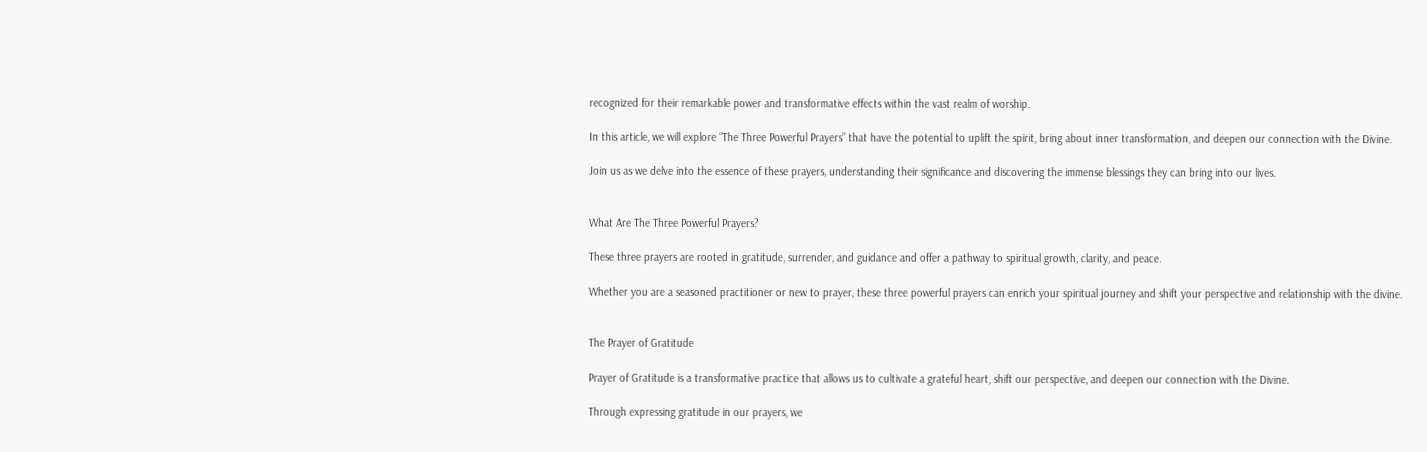recognized for their remarkable power and transformative effects within the vast realm of worship.

In this article, we will explore “The Three Powerful Prayers” that have the potential to uplift the spirit, bring about inner transformation, and deepen our connection with the Divine.

Join us as we delve into the essence of these prayers, understanding their significance and discovering the immense blessings they can bring into our lives.


What Are The Three Powerful Prayers?

These three prayers are rooted in gratitude, surrender, and guidance and offer a pathway to spiritual growth, clarity, and peace.

Whether you are a seasoned practitioner or new to prayer, these three powerful prayers can enrich your spiritual journey and shift your perspective and relationship with the divine.


The Prayer of Gratitude

Prayer of Gratitude is a transformative practice that allows us to cultivate a grateful heart, shift our perspective, and deepen our connection with the Divine.

Through expressing gratitude in our prayers, we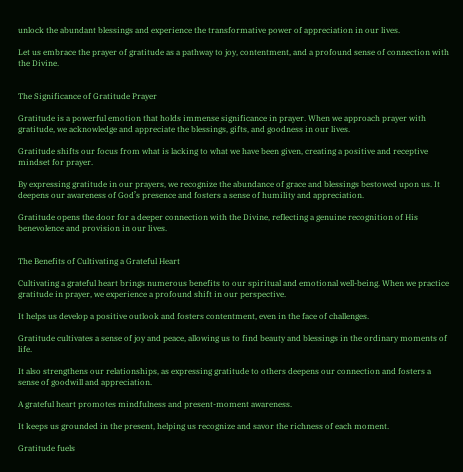unlock the abundant blessings and experience the transformative power of appreciation in our lives.

Let us embrace the prayer of gratitude as a pathway to joy, contentment, and a profound sense of connection with the Divine.


The Significance of Gratitude Prayer

Gratitude is a powerful emotion that holds immense significance in prayer. When we approach prayer with gratitude, we acknowledge and appreciate the blessings, gifts, and goodness in our lives.

Gratitude shifts our focus from what is lacking to what we have been given, creating a positive and receptive mindset for prayer.

By expressing gratitude in our prayers, we recognize the abundance of grace and blessings bestowed upon us. It deepens our awareness of God’s presence and fosters a sense of humility and appreciation.

Gratitude opens the door for a deeper connection with the Divine, reflecting a genuine recognition of His benevolence and provision in our lives.


The Benefits of Cultivating a Grateful Heart

Cultivating a grateful heart brings numerous benefits to our spiritual and emotional well-being. When we practice gratitude in prayer, we experience a profound shift in our perspective.

It helps us develop a positive outlook and fosters contentment, even in the face of challenges.

Gratitude cultivates a sense of joy and peace, allowing us to find beauty and blessings in the ordinary moments of life.

It also strengthens our relationships, as expressing gratitude to others deepens our connection and fosters a sense of goodwill and appreciation.

A grateful heart promotes mindfulness and present-moment awareness.

It keeps us grounded in the present, helping us recognize and savor the richness of each moment.

Gratitude fuels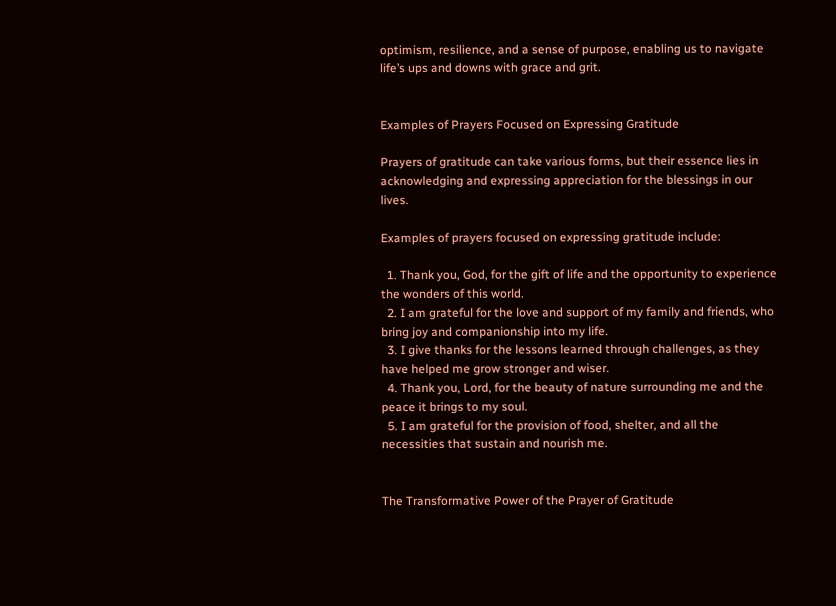optimism, resilience, and a sense of purpose, enabling us to navigate life’s ups and downs with grace and grit.


Examples of Prayers Focused on Expressing Gratitude

Prayers of gratitude can take various forms, but their essence lies in acknowledging and expressing appreciation for the blessings in our lives.

Examples of prayers focused on expressing gratitude include:

  1. Thank you, God, for the gift of life and the opportunity to experience the wonders of this world.
  2. I am grateful for the love and support of my family and friends, who bring joy and companionship into my life.
  3. I give thanks for the lessons learned through challenges, as they have helped me grow stronger and wiser.
  4. Thank you, Lord, for the beauty of nature surrounding me and the peace it brings to my soul.
  5. I am grateful for the provision of food, shelter, and all the necessities that sustain and nourish me.


The Transformative Power of the Prayer of Gratitude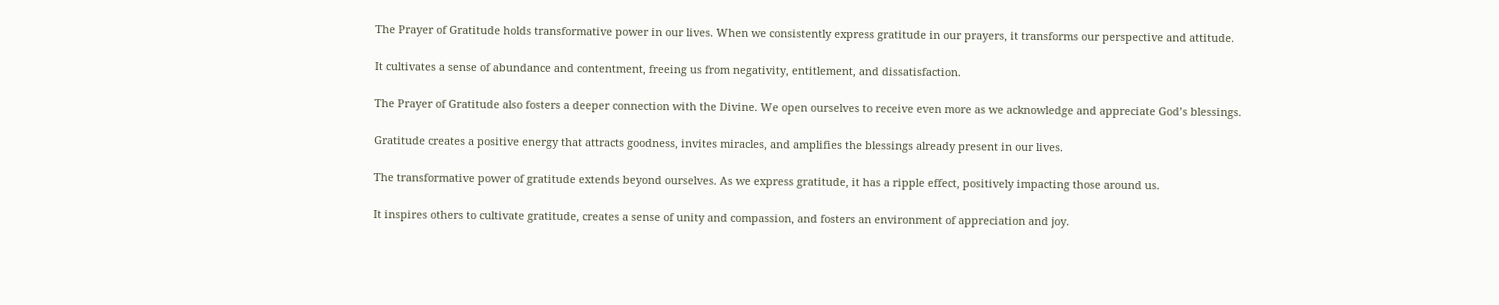The Prayer of Gratitude holds transformative power in our lives. When we consistently express gratitude in our prayers, it transforms our perspective and attitude.

It cultivates a sense of abundance and contentment, freeing us from negativity, entitlement, and dissatisfaction.

The Prayer of Gratitude also fosters a deeper connection with the Divine. We open ourselves to receive even more as we acknowledge and appreciate God’s blessings.

Gratitude creates a positive energy that attracts goodness, invites miracles, and amplifies the blessings already present in our lives.

The transformative power of gratitude extends beyond ourselves. As we express gratitude, it has a ripple effect, positively impacting those around us.

It inspires others to cultivate gratitude, creates a sense of unity and compassion, and fosters an environment of appreciation and joy.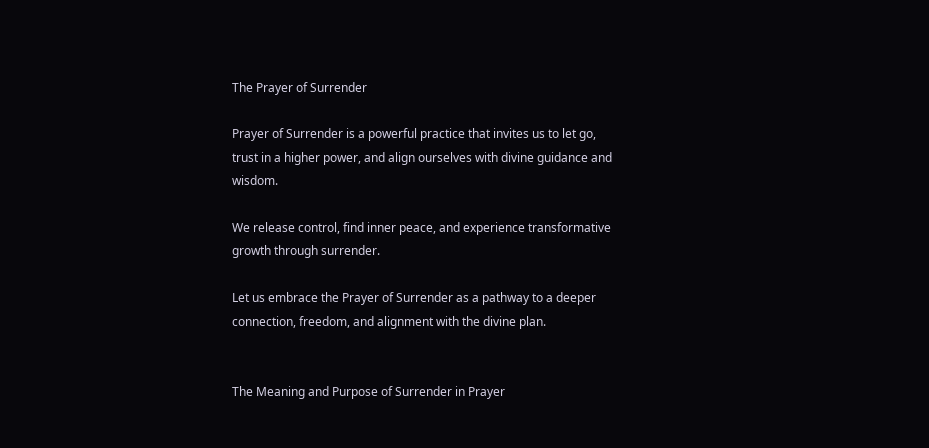The Prayer of Surrender

Prayer of Surrender is a powerful practice that invites us to let go, trust in a higher power, and align ourselves with divine guidance and wisdom.

We release control, find inner peace, and experience transformative growth through surrender.

Let us embrace the Prayer of Surrender as a pathway to a deeper connection, freedom, and alignment with the divine plan.


The Meaning and Purpose of Surrender in Prayer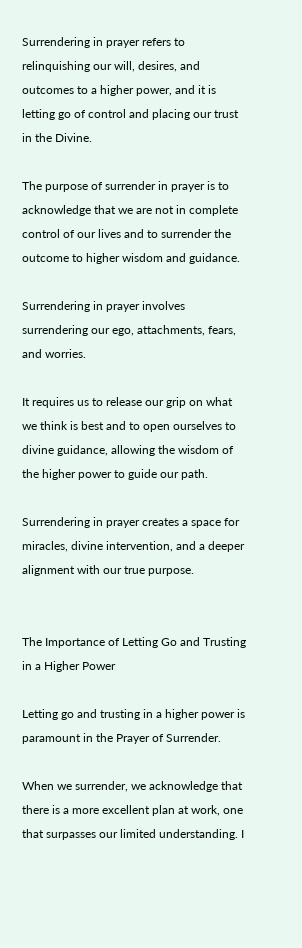Surrendering in prayer refers to relinquishing our will, desires, and outcomes to a higher power, and it is letting go of control and placing our trust in the Divine.

The purpose of surrender in prayer is to acknowledge that we are not in complete control of our lives and to surrender the outcome to higher wisdom and guidance.

Surrendering in prayer involves surrendering our ego, attachments, fears, and worries.

It requires us to release our grip on what we think is best and to open ourselves to divine guidance, allowing the wisdom of the higher power to guide our path.

Surrendering in prayer creates a space for miracles, divine intervention, and a deeper alignment with our true purpose.


The Importance of Letting Go and Trusting in a Higher Power

Letting go and trusting in a higher power is paramount in the Prayer of Surrender.

When we surrender, we acknowledge that there is a more excellent plan at work, one that surpasses our limited understanding. I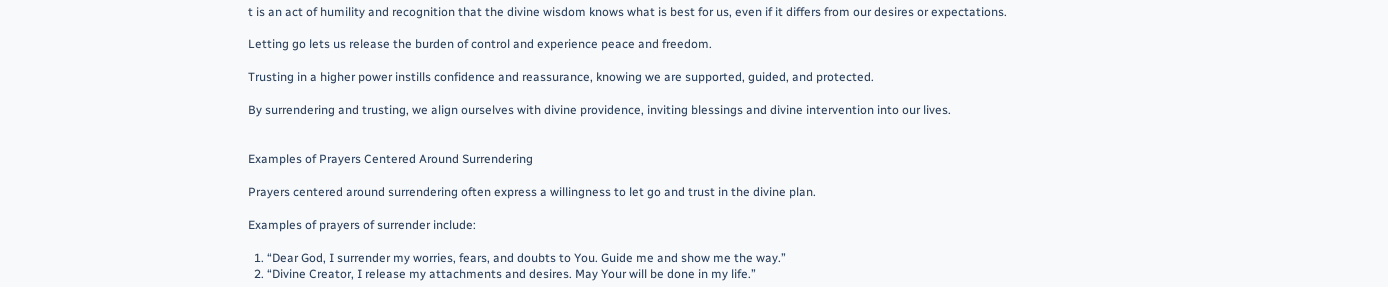t is an act of humility and recognition that the divine wisdom knows what is best for us, even if it differs from our desires or expectations.

Letting go lets us release the burden of control and experience peace and freedom.

Trusting in a higher power instills confidence and reassurance, knowing we are supported, guided, and protected.

By surrendering and trusting, we align ourselves with divine providence, inviting blessings and divine intervention into our lives.


Examples of Prayers Centered Around Surrendering

Prayers centered around surrendering often express a willingness to let go and trust in the divine plan.

Examples of prayers of surrender include:

  1. “Dear God, I surrender my worries, fears, and doubts to You. Guide me and show me the way.”
  2. “Divine Creator, I release my attachments and desires. May Your will be done in my life.”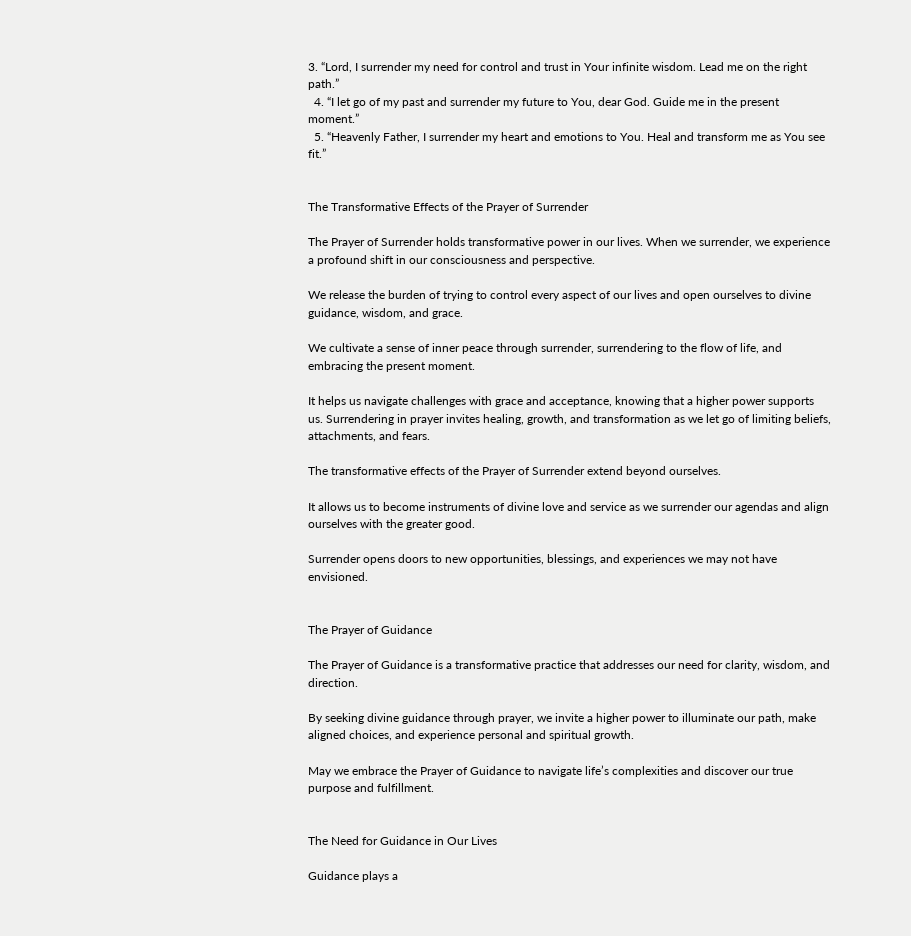3. “Lord, I surrender my need for control and trust in Your infinite wisdom. Lead me on the right path.”
  4. “I let go of my past and surrender my future to You, dear God. Guide me in the present moment.”
  5. “Heavenly Father, I surrender my heart and emotions to You. Heal and transform me as You see fit.”


The Transformative Effects of the Prayer of Surrender

The Prayer of Surrender holds transformative power in our lives. When we surrender, we experience a profound shift in our consciousness and perspective.

We release the burden of trying to control every aspect of our lives and open ourselves to divine guidance, wisdom, and grace.

We cultivate a sense of inner peace through surrender, surrendering to the flow of life, and embracing the present moment.

It helps us navigate challenges with grace and acceptance, knowing that a higher power supports us. Surrendering in prayer invites healing, growth, and transformation as we let go of limiting beliefs, attachments, and fears.

The transformative effects of the Prayer of Surrender extend beyond ourselves.

It allows us to become instruments of divine love and service as we surrender our agendas and align ourselves with the greater good.

Surrender opens doors to new opportunities, blessings, and experiences we may not have envisioned.


The Prayer of Guidance

The Prayer of Guidance is a transformative practice that addresses our need for clarity, wisdom, and direction.

By seeking divine guidance through prayer, we invite a higher power to illuminate our path, make aligned choices, and experience personal and spiritual growth.

May we embrace the Prayer of Guidance to navigate life’s complexities and discover our true purpose and fulfillment.


The Need for Guidance in Our Lives

Guidance plays a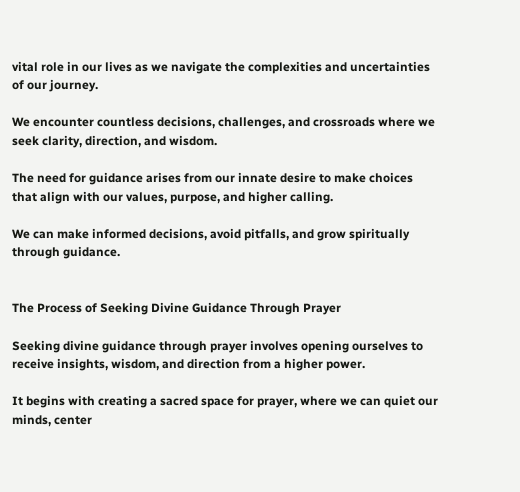vital role in our lives as we navigate the complexities and uncertainties of our journey.

We encounter countless decisions, challenges, and crossroads where we seek clarity, direction, and wisdom.

The need for guidance arises from our innate desire to make choices that align with our values, purpose, and higher calling.

We can make informed decisions, avoid pitfalls, and grow spiritually through guidance.


The Process of Seeking Divine Guidance Through Prayer

Seeking divine guidance through prayer involves opening ourselves to receive insights, wisdom, and direction from a higher power.

It begins with creating a sacred space for prayer, where we can quiet our minds, center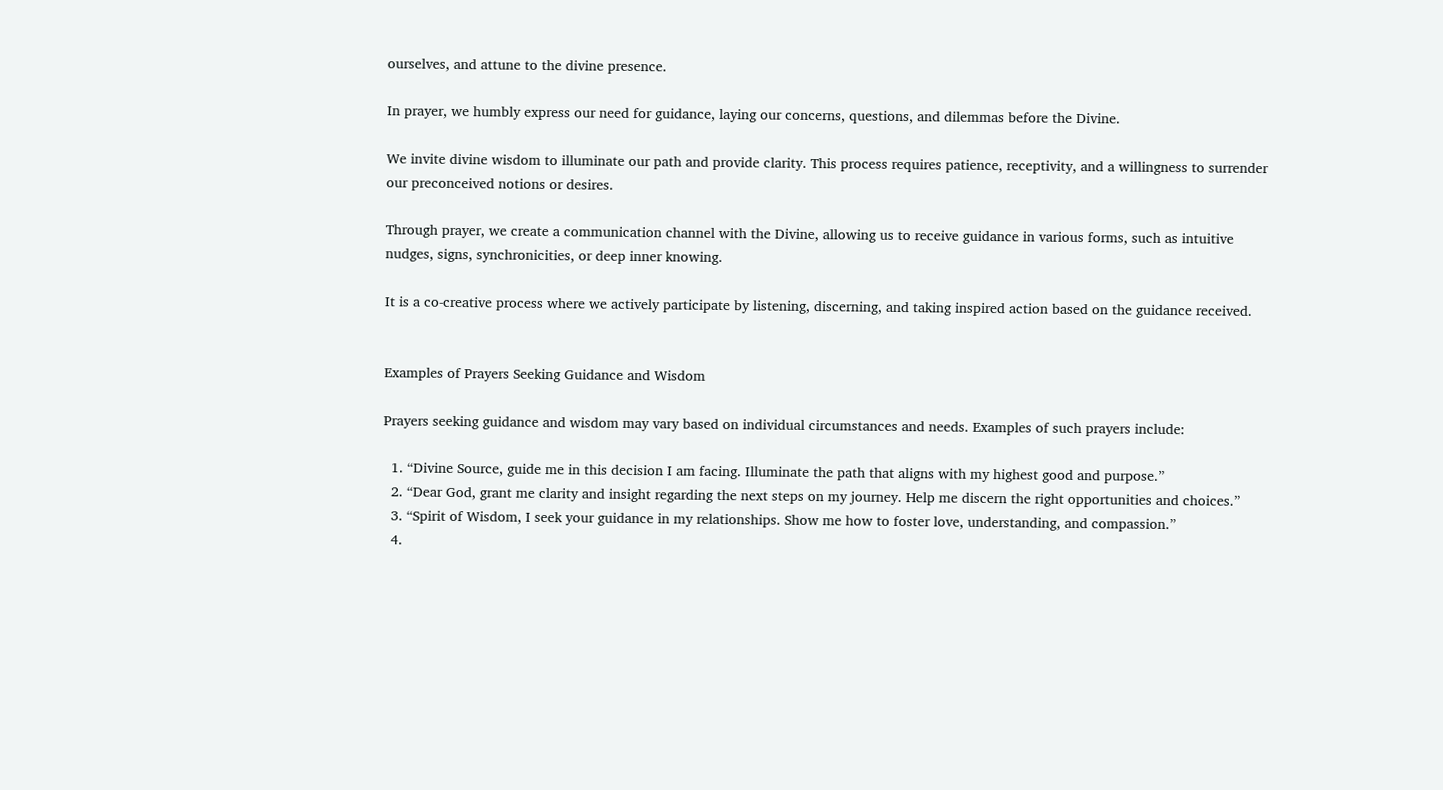ourselves, and attune to the divine presence.

In prayer, we humbly express our need for guidance, laying our concerns, questions, and dilemmas before the Divine.

We invite divine wisdom to illuminate our path and provide clarity. This process requires patience, receptivity, and a willingness to surrender our preconceived notions or desires.

Through prayer, we create a communication channel with the Divine, allowing us to receive guidance in various forms, such as intuitive nudges, signs, synchronicities, or deep inner knowing.

It is a co-creative process where we actively participate by listening, discerning, and taking inspired action based on the guidance received.


Examples of Prayers Seeking Guidance and Wisdom

Prayers seeking guidance and wisdom may vary based on individual circumstances and needs. Examples of such prayers include:

  1. “Divine Source, guide me in this decision I am facing. Illuminate the path that aligns with my highest good and purpose.”
  2. “Dear God, grant me clarity and insight regarding the next steps on my journey. Help me discern the right opportunities and choices.”
  3. “Spirit of Wisdom, I seek your guidance in my relationships. Show me how to foster love, understanding, and compassion.”
  4.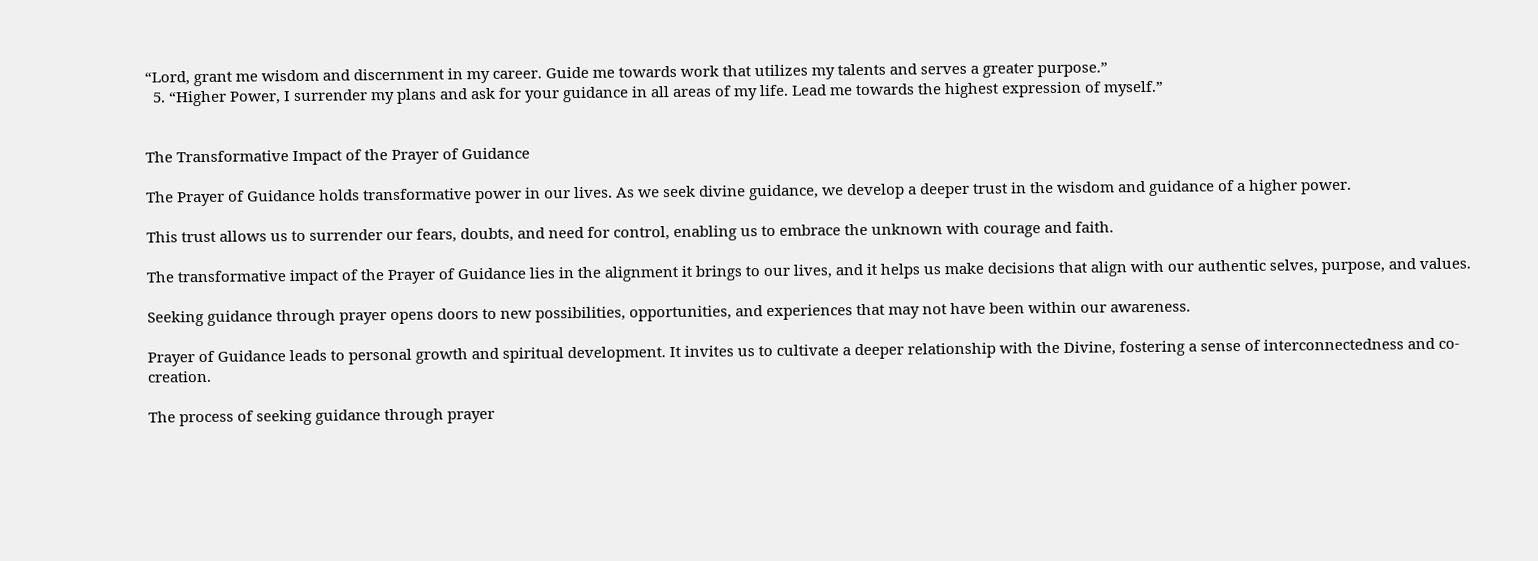“Lord, grant me wisdom and discernment in my career. Guide me towards work that utilizes my talents and serves a greater purpose.”
  5. “Higher Power, I surrender my plans and ask for your guidance in all areas of my life. Lead me towards the highest expression of myself.”


The Transformative Impact of the Prayer of Guidance

The Prayer of Guidance holds transformative power in our lives. As we seek divine guidance, we develop a deeper trust in the wisdom and guidance of a higher power.

This trust allows us to surrender our fears, doubts, and need for control, enabling us to embrace the unknown with courage and faith.

The transformative impact of the Prayer of Guidance lies in the alignment it brings to our lives, and it helps us make decisions that align with our authentic selves, purpose, and values.

Seeking guidance through prayer opens doors to new possibilities, opportunities, and experiences that may not have been within our awareness.

Prayer of Guidance leads to personal growth and spiritual development. It invites us to cultivate a deeper relationship with the Divine, fostering a sense of interconnectedness and co-creation.

The process of seeking guidance through prayer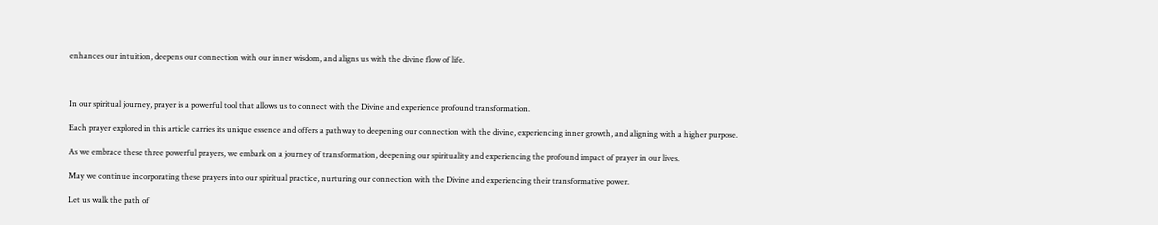enhances our intuition, deepens our connection with our inner wisdom, and aligns us with the divine flow of life.



In our spiritual journey, prayer is a powerful tool that allows us to connect with the Divine and experience profound transformation.

Each prayer explored in this article carries its unique essence and offers a pathway to deepening our connection with the divine, experiencing inner growth, and aligning with a higher purpose.

As we embrace these three powerful prayers, we embark on a journey of transformation, deepening our spirituality and experiencing the profound impact of prayer in our lives.

May we continue incorporating these prayers into our spiritual practice, nurturing our connection with the Divine and experiencing their transformative power.

Let us walk the path of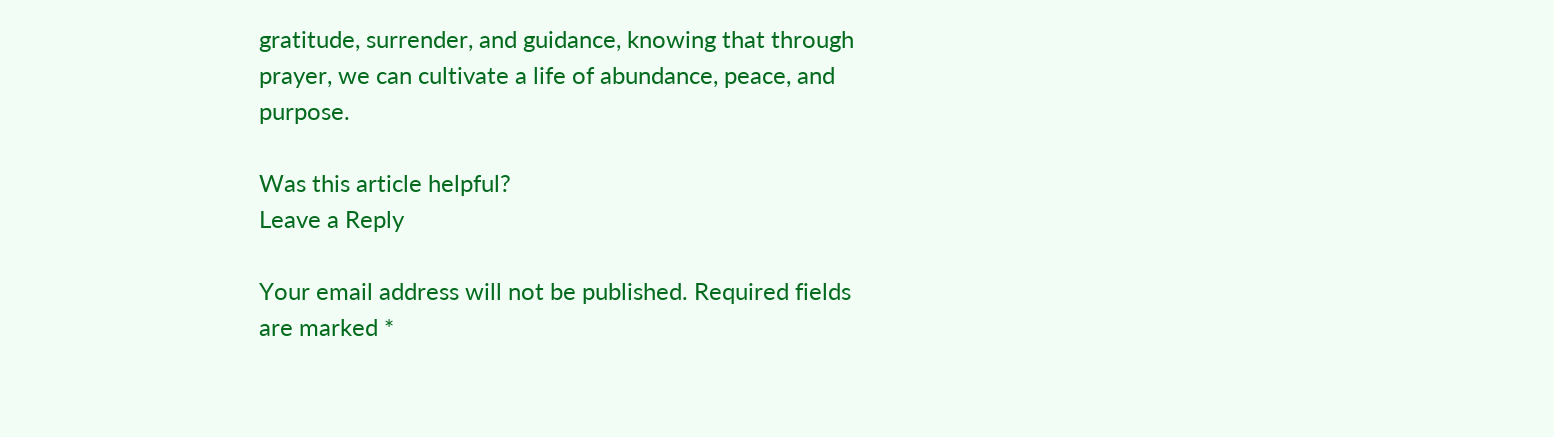gratitude, surrender, and guidance, knowing that through prayer, we can cultivate a life of abundance, peace, and purpose.

Was this article helpful?
Leave a Reply

Your email address will not be published. Required fields are marked *